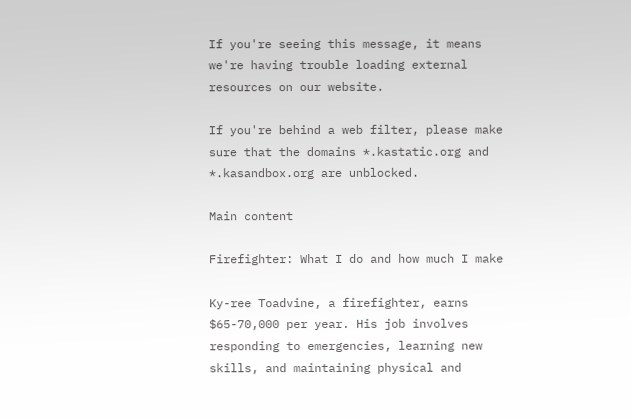If you're seeing this message, it means we're having trouble loading external resources on our website.

If you're behind a web filter, please make sure that the domains *.kastatic.org and *.kasandbox.org are unblocked.

Main content

Firefighter: What I do and how much I make

Ky-ree Toadvine, a firefighter, earns $65-70,000 per year. His job involves responding to emergencies, learning new skills, and maintaining physical and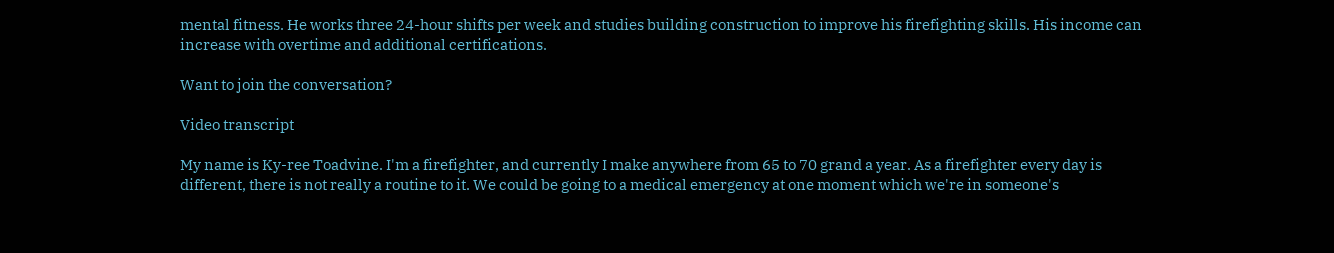mental fitness. He works three 24-hour shifts per week and studies building construction to improve his firefighting skills. His income can increase with overtime and additional certifications.

Want to join the conversation?

Video transcript

My name is Ky-ree Toadvine. I'm a firefighter, and currently I make anywhere from 65 to 70 grand a year. As a firefighter every day is different, there is not really a routine to it. We could be going to a medical emergency at one moment which we're in someone's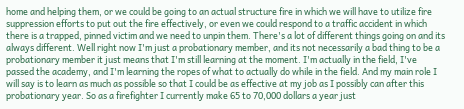home and helping them, or we could be going to an actual structure fire in which we will have to utilize fire suppression efforts to put out the fire effectively, or even we could respond to a traffic accident in which there is a trapped, pinned victim and we need to unpin them. There's a lot of different things going on and its always different. Well right now I'm just a probationary member, and its not necessarily a bad thing to be a probationary member it just means that I'm still learning at the moment. I'm actually in the field, I've passed the academy, and I'm learning the ropes of what to actually do while in the field. And my main role I will say is to learn as much as possible so that I could be as effective at my job as I possibly can after this probationary year. So as a firefighter I currently make 65 to 70,000 dollars a year just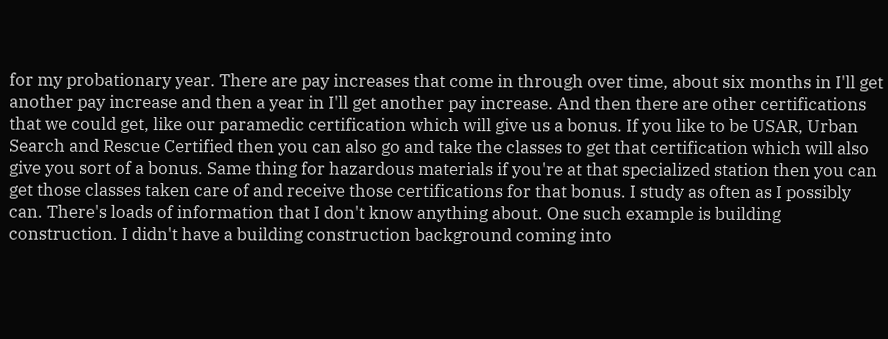for my probationary year. There are pay increases that come in through over time, about six months in I'll get another pay increase and then a year in I'll get another pay increase. And then there are other certifications that we could get, like our paramedic certification which will give us a bonus. If you like to be USAR, Urban Search and Rescue Certified then you can also go and take the classes to get that certification which will also give you sort of a bonus. Same thing for hazardous materials if you're at that specialized station then you can get those classes taken care of and receive those certifications for that bonus. I study as often as I possibly can. There's loads of information that I don't know anything about. One such example is building construction. I didn't have a building construction background coming into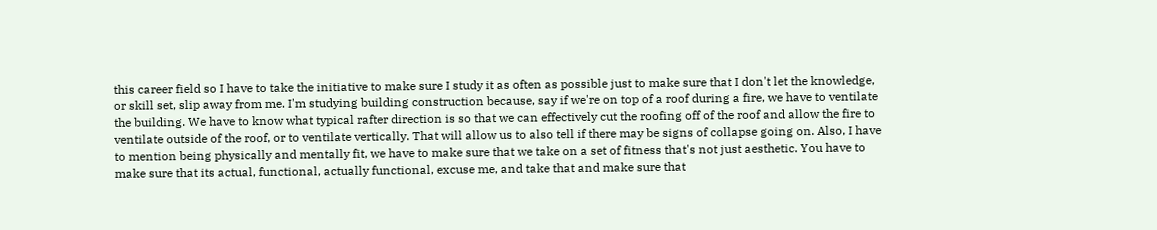this career field so I have to take the initiative to make sure I study it as often as possible just to make sure that I don't let the knowledge, or skill set, slip away from me. I'm studying building construction because, say if we're on top of a roof during a fire, we have to ventilate the building. We have to know what typical rafter direction is so that we can effectively cut the roofing off of the roof and allow the fire to ventilate outside of the roof, or to ventilate vertically. That will allow us to also tell if there may be signs of collapse going on. Also, I have to mention being physically and mentally fit, we have to make sure that we take on a set of fitness that's not just aesthetic. You have to make sure that its actual, functional, actually functional, excuse me, and take that and make sure that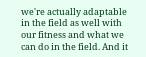we're actually adaptable in the field as well with our fitness and what we can do in the field. And it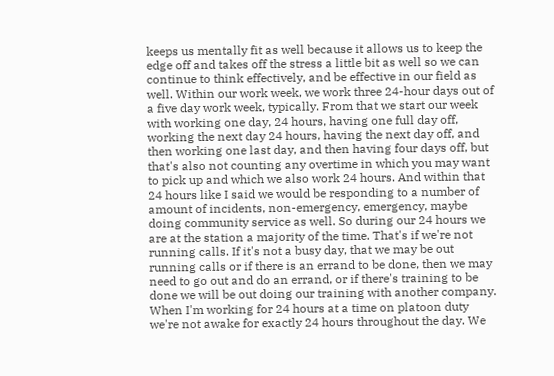keeps us mentally fit as well because it allows us to keep the edge off and takes off the stress a little bit as well so we can continue to think effectively, and be effective in our field as well. Within our work week, we work three 24-hour days out of a five day work week, typically. From that we start our week with working one day, 24 hours, having one full day off, working the next day 24 hours, having the next day off, and then working one last day, and then having four days off, but that's also not counting any overtime in which you may want to pick up and which we also work 24 hours. And within that 24 hours like I said we would be responding to a number of amount of incidents, non-emergency, emergency, maybe doing community service as well. So during our 24 hours we are at the station a majority of the time. That's if we're not running calls. If it's not a busy day, that we may be out running calls or if there is an errand to be done, then we may need to go out and do an errand, or if there's training to be done we will be out doing our training with another company. When I'm working for 24 hours at a time on platoon duty we're not awake for exactly 24 hours throughout the day. We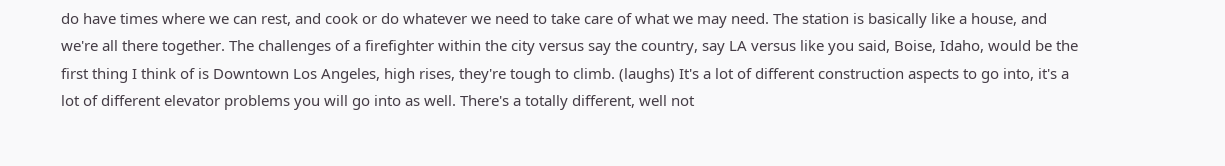do have times where we can rest, and cook or do whatever we need to take care of what we may need. The station is basically like a house, and we're all there together. The challenges of a firefighter within the city versus say the country, say LA versus like you said, Boise, Idaho, would be the first thing I think of is Downtown Los Angeles, high rises, they're tough to climb. (laughs) It's a lot of different construction aspects to go into, it's a lot of different elevator problems you will go into as well. There's a totally different, well not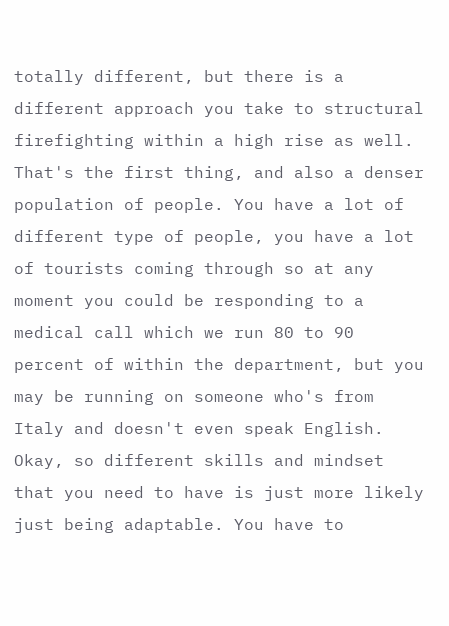totally different, but there is a different approach you take to structural firefighting within a high rise as well. That's the first thing, and also a denser population of people. You have a lot of different type of people, you have a lot of tourists coming through so at any moment you could be responding to a medical call which we run 80 to 90 percent of within the department, but you may be running on someone who's from Italy and doesn't even speak English. Okay, so different skills and mindset that you need to have is just more likely just being adaptable. You have to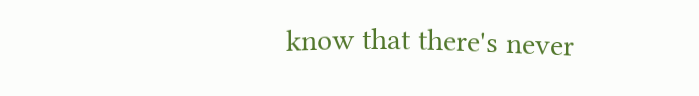know that there's never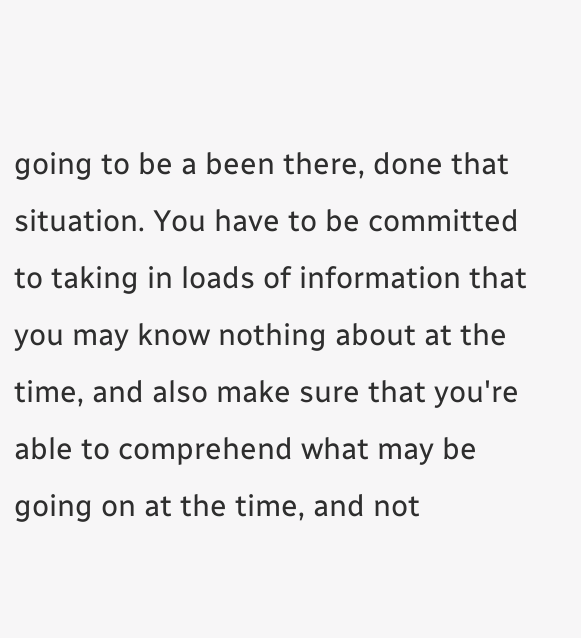going to be a been there, done that situation. You have to be committed to taking in loads of information that you may know nothing about at the time, and also make sure that you're able to comprehend what may be going on at the time, and not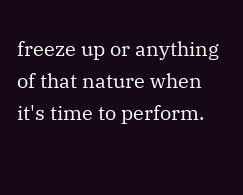freeze up or anything of that nature when it's time to perform.